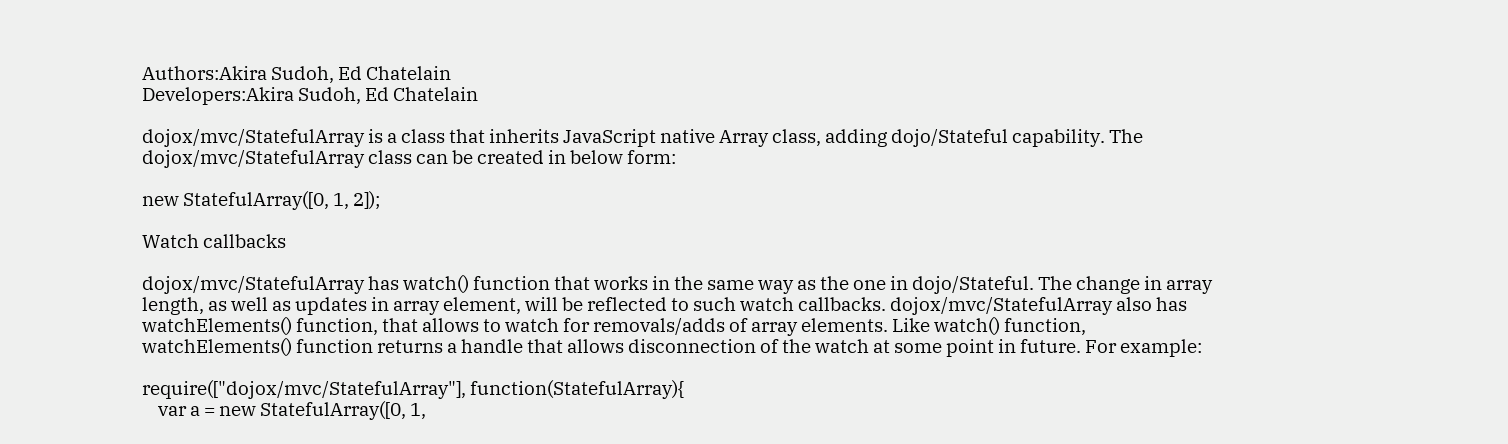Authors:Akira Sudoh, Ed Chatelain
Developers:Akira Sudoh, Ed Chatelain

dojox/mvc/StatefulArray is a class that inherits JavaScript native Array class, adding dojo/Stateful capability. The dojox/mvc/StatefulArray class can be created in below form:

new StatefulArray([0, 1, 2]);

Watch callbacks

dojox/mvc/StatefulArray has watch() function that works in the same way as the one in dojo/Stateful. The change in array length, as well as updates in array element, will be reflected to such watch callbacks. dojox/mvc/StatefulArray also has watchElements() function, that allows to watch for removals/adds of array elements. Like watch() function, watchElements() function returns a handle that allows disconnection of the watch at some point in future. For example:

require(["dojox/mvc/StatefulArray"], function(StatefulArray){
    var a = new StatefulArray([0, 1,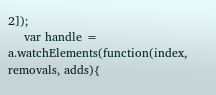2]);
    var handle = a.watchElements(function(index, removals, adds){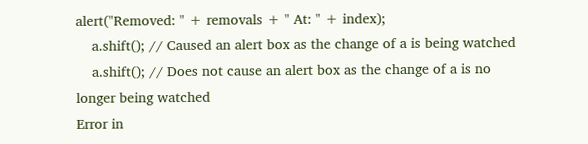alert("Removed: " + removals + " At: " + index);
    a.shift(); // Caused an alert box as the change of a is being watched
    a.shift(); // Does not cause an alert box as the change of a is no longer being watched
Error in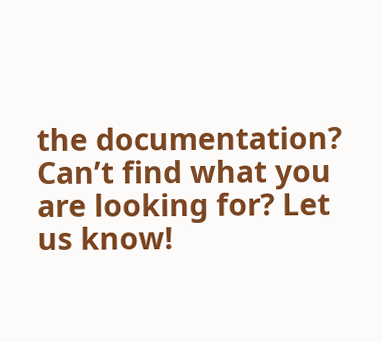the documentation? Can’t find what you are looking for? Let us know!